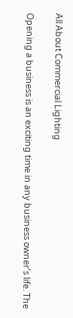All About Commercial Lighting

Opening a business is an exciting time in any business owner’s life. The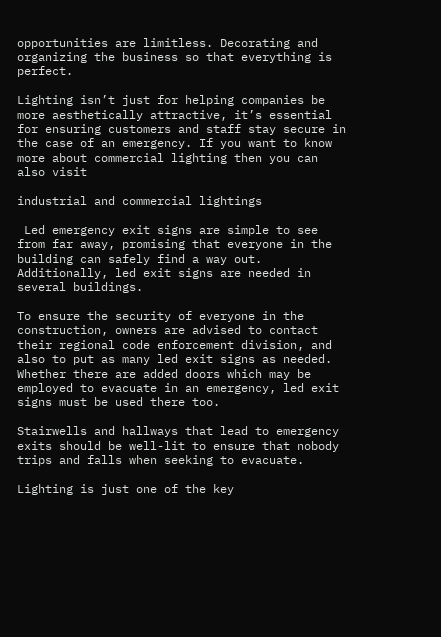opportunities are limitless. Decorating and organizing the business so that everything is perfect.

Lighting isn’t just for helping companies be more aesthetically attractive, it’s essential for ensuring customers and staff stay secure in the case of an emergency. If you want to know more about commercial lighting then you can also visit

industrial and commercial lightings

 Led emergency exit signs are simple to see from far away, promising that everyone in the building can safely find a way out. Additionally, led exit signs are needed in several buildings.

To ensure the security of everyone in the construction, owners are advised to contact their regional code enforcement division, and also to put as many led exit signs as needed. Whether there are added doors which may be employed to evacuate in an emergency, led exit signs must be used there too.

Stairwells and hallways that lead to emergency exits should be well-lit to ensure that nobody trips and falls when seeking to evacuate.

Lighting is just one of the key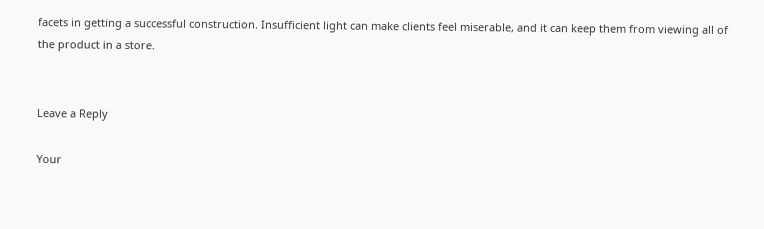facets in getting a successful construction. Insufficient light can make clients feel miserable, and it can keep them from viewing all of the product in a store.


Leave a Reply

Your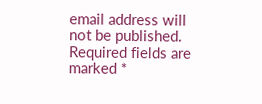email address will not be published. Required fields are marked *